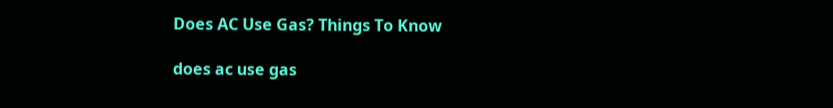Does AC Use Gas? Things To Know

does ac use gas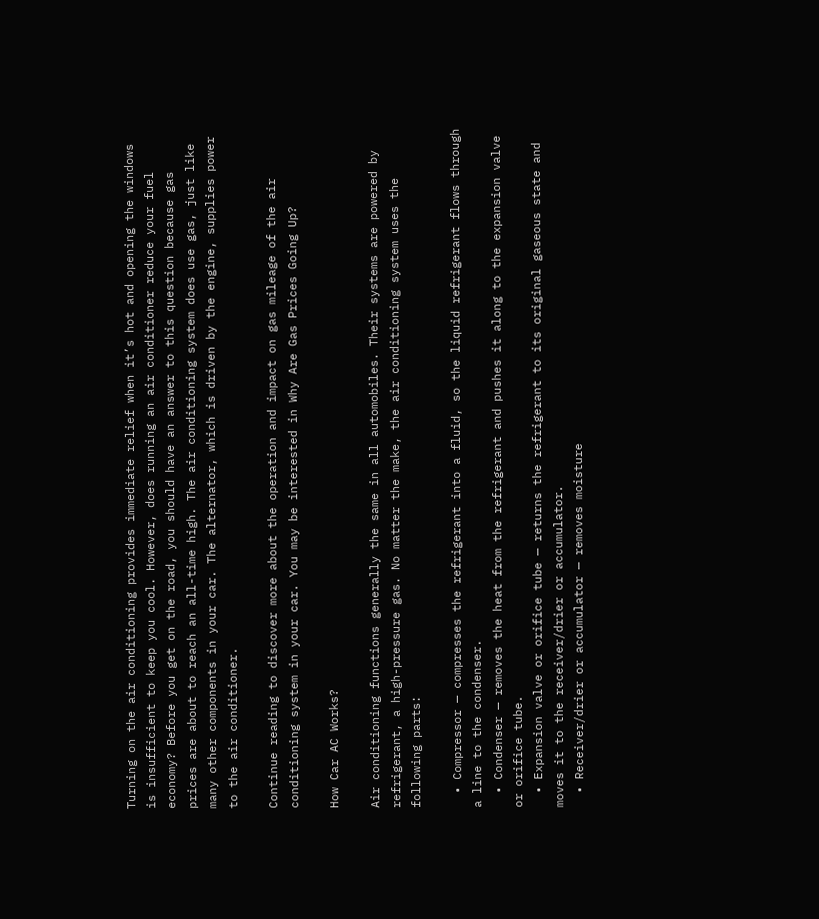Turning on the air conditioning provides immediate relief when it’s hot and opening the windows is insufficient to keep you cool. However, does running an air conditioner reduce your fuel economy? Before you get on the road, you should have an answer to this question because gas prices are about to reach an all-time high. The air conditioning system does use gas, just like many other components in your car. The alternator, which is driven by the engine, supplies power to the air conditioner.

Continue reading to discover more about the operation and impact on gas mileage of the air conditioning system in your car. You may be interested in Why Are Gas Prices Going Up?

How Car AC Works?

Air conditioning functions generally the same in all automobiles. Their systems are powered by refrigerant, a high-pressure gas. No matter the make, the air conditioning system uses the following parts:

  • Compressor — compresses the refrigerant into a fluid, so the liquid refrigerant flows through a line to the condenser.
  • Condenser — removes the heat from the refrigerant and pushes it along to the expansion valve or orifice tube.
  • Expansion valve or orifice tube — returns the refrigerant to its original gaseous state and moves it to the receiver/drier or accumulator.
  • Receiver/drier or accumulator — removes moisture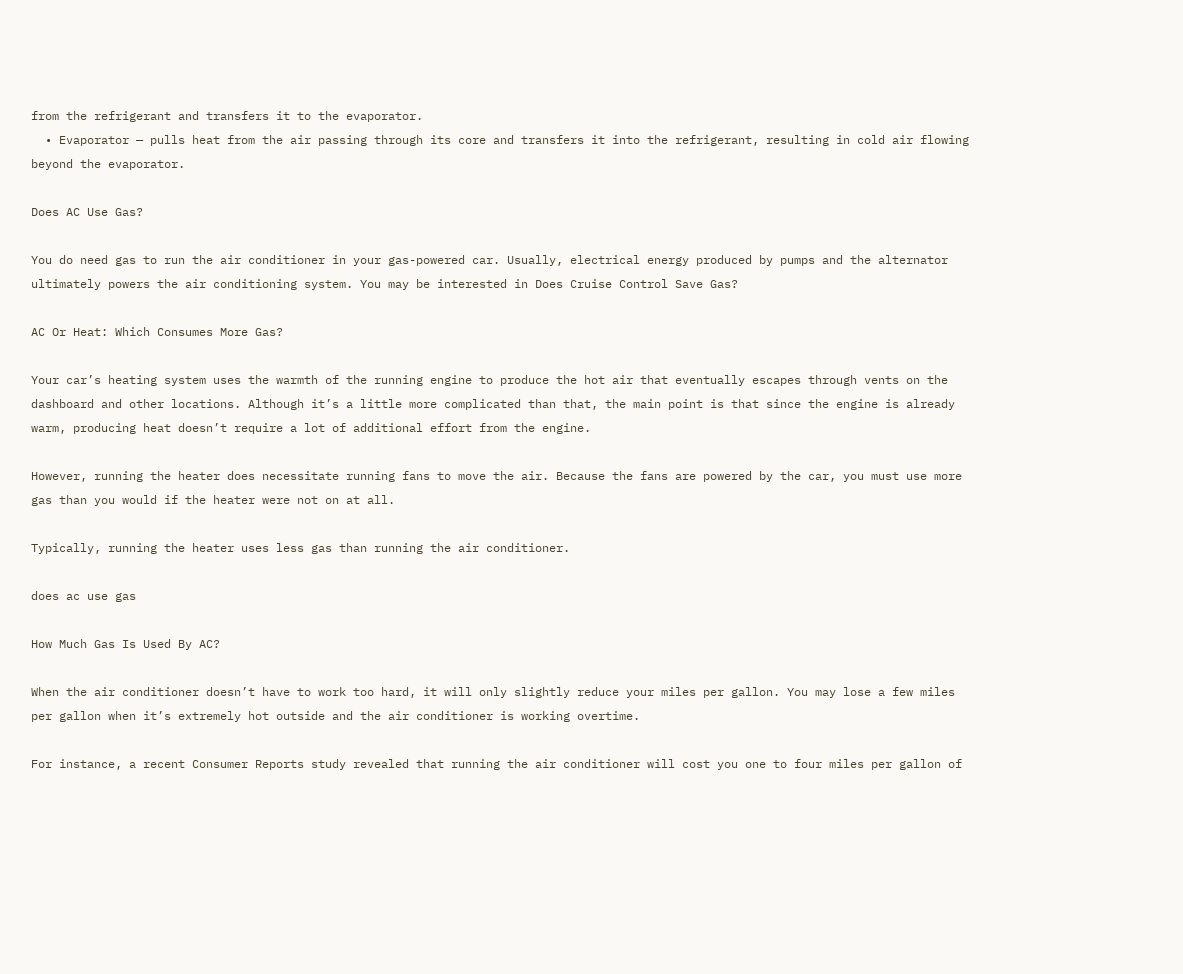from the refrigerant and transfers it to the evaporator.
  • Evaporator — pulls heat from the air passing through its core and transfers it into the refrigerant, resulting in cold air flowing beyond the evaporator.

Does AC Use Gas?

You do need gas to run the air conditioner in your gas-powered car. Usually, electrical energy produced by pumps and the alternator ultimately powers the air conditioning system. You may be interested in Does Cruise Control Save Gas?

AC Or Heat: Which Consumes More Gas?

Your car’s heating system uses the warmth of the running engine to produce the hot air that eventually escapes through vents on the dashboard and other locations. Although it’s a little more complicated than that, the main point is that since the engine is already warm, producing heat doesn’t require a lot of additional effort from the engine.

However, running the heater does necessitate running fans to move the air. Because the fans are powered by the car, you must use more gas than you would if the heater were not on at all.

Typically, running the heater uses less gas than running the air conditioner.

does ac use gas

How Much Gas Is Used By AC?

When the air conditioner doesn’t have to work too hard, it will only slightly reduce your miles per gallon. You may lose a few miles per gallon when it’s extremely hot outside and the air conditioner is working overtime.

For instance, a recent Consumer Reports study revealed that running the air conditioner will cost you one to four miles per gallon of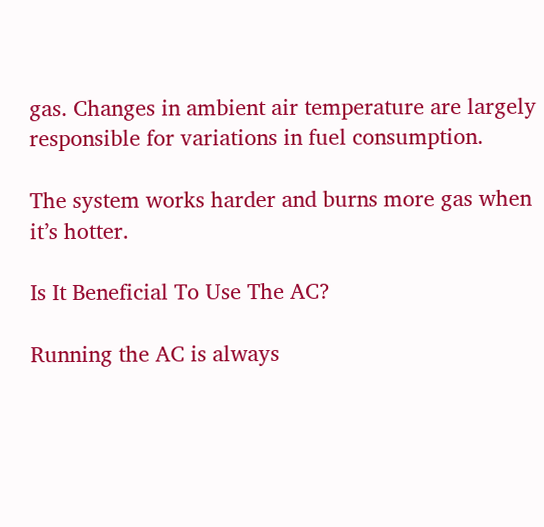gas. Changes in ambient air temperature are largely responsible for variations in fuel consumption.

The system works harder and burns more gas when it’s hotter.

Is It Beneficial To Use The AC?

Running the AC is always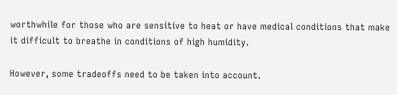worthwhile for those who are sensitive to heat or have medical conditions that make it difficult to breathe in conditions of high humidity.

However, some tradeoffs need to be taken into account.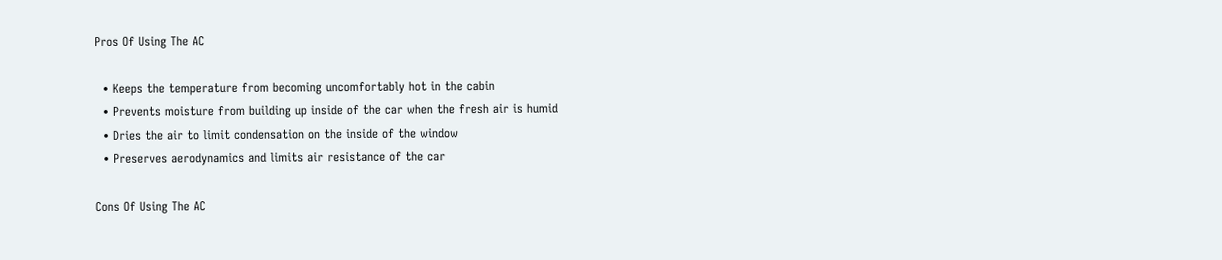Pros Of Using The AC

  • Keeps the temperature from becoming uncomfortably hot in the cabin
  • Prevents moisture from building up inside of the car when the fresh air is humid
  • Dries the air to limit condensation on the inside of the window
  • Preserves aerodynamics and limits air resistance of the car

Cons Of Using The AC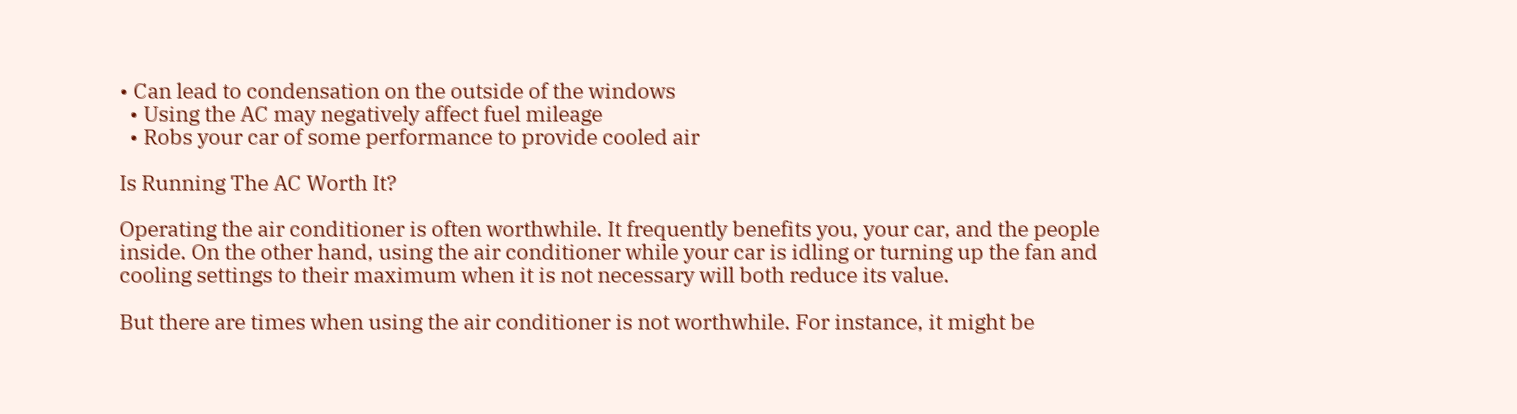• Can lead to condensation on the outside of the windows
  • Using the AC may negatively affect fuel mileage
  • Robs your car of some performance to provide cooled air

Is Running The AC Worth It?

Operating the air conditioner is often worthwhile. It frequently benefits you, your car, and the people inside. On the other hand, using the air conditioner while your car is idling or turning up the fan and cooling settings to their maximum when it is not necessary will both reduce its value.

But there are times when using the air conditioner is not worthwhile. For instance, it might be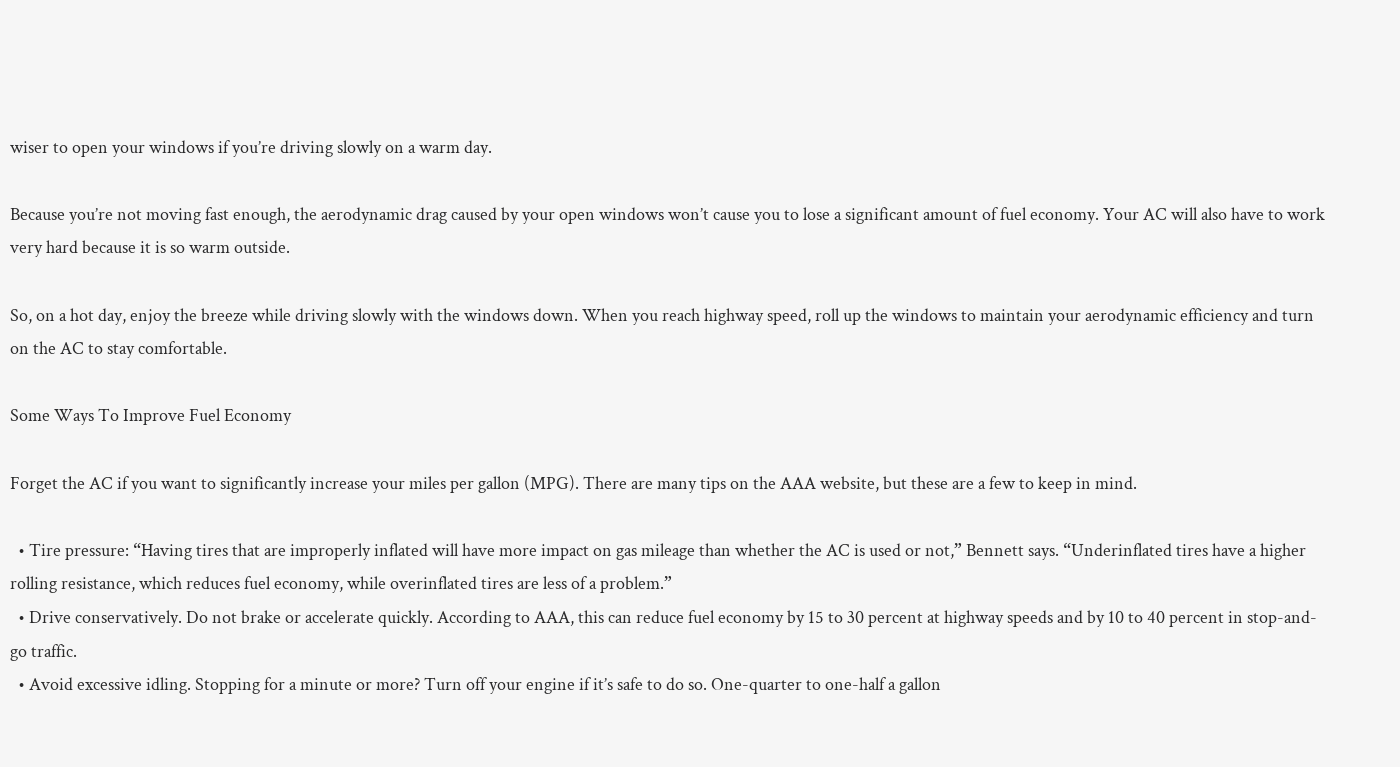wiser to open your windows if you’re driving slowly on a warm day.

Because you’re not moving fast enough, the aerodynamic drag caused by your open windows won’t cause you to lose a significant amount of fuel economy. Your AC will also have to work very hard because it is so warm outside.

So, on a hot day, enjoy the breeze while driving slowly with the windows down. When you reach highway speed, roll up the windows to maintain your aerodynamic efficiency and turn on the AC to stay comfortable.

Some Ways To Improve Fuel Economy

Forget the AC if you want to significantly increase your miles per gallon (MPG). There are many tips on the AAA website, but these are a few to keep in mind.

  • Tire pressure: “Having tires that are improperly inflated will have more impact on gas mileage than whether the AC is used or not,” Bennett says. “Underinflated tires have a higher rolling resistance, which reduces fuel economy, while overinflated tires are less of a problem.”
  • Drive conservatively. Do not brake or accelerate quickly. According to AAA, this can reduce fuel economy by 15 to 30 percent at highway speeds and by 10 to 40 percent in stop-and-go traffic.
  • Avoid excessive idling. Stopping for a minute or more? Turn off your engine if it’s safe to do so. One-quarter to one-half a gallon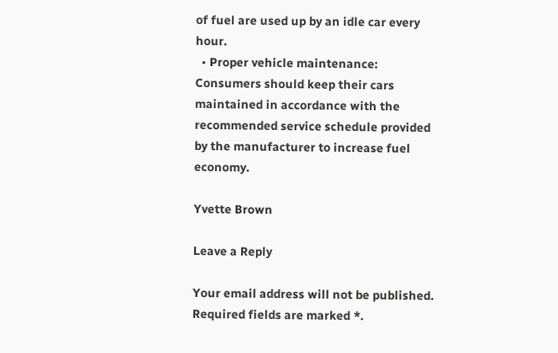of fuel are used up by an idle car every hour.
  • Proper vehicle maintenance: Consumers should keep their cars maintained in accordance with the recommended service schedule provided by the manufacturer to increase fuel economy.

Yvette Brown

Leave a Reply

Your email address will not be published. Required fields are marked *.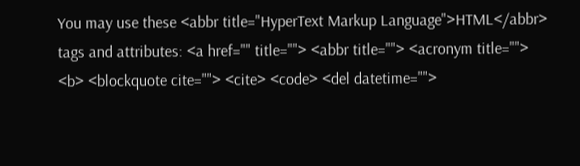You may use these <abbr title="HyperText Markup Language">HTML</abbr> tags and attributes: <a href="" title=""> <abbr title=""> <acronym title=""> <b> <blockquote cite=""> <cite> <code> <del datetime="">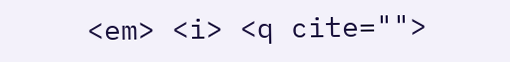<em> <i> <q cite="">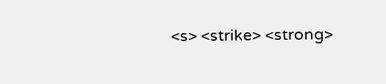<s> <strike> <strong>